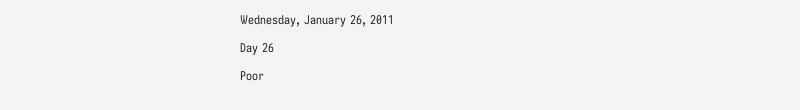Wednesday, January 26, 2011

Day 26

Poor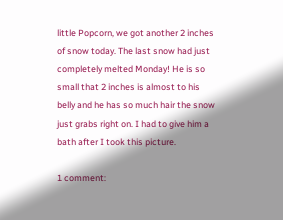little Popcorn, we got another 2 inches of snow today. The last snow had just completely melted Monday! He is so small that 2 inches is almost to his belly and he has so much hair the snow just grabs right on. I had to give him a bath after I took this picture.

1 comment: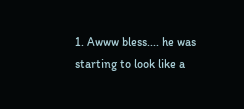1. Awww bless.... he was starting to look like a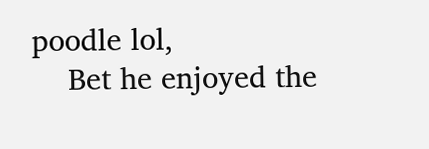poodle lol,
    Bet he enjoyed the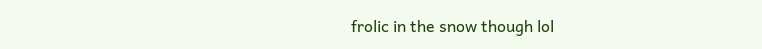frolic in the snow though lol